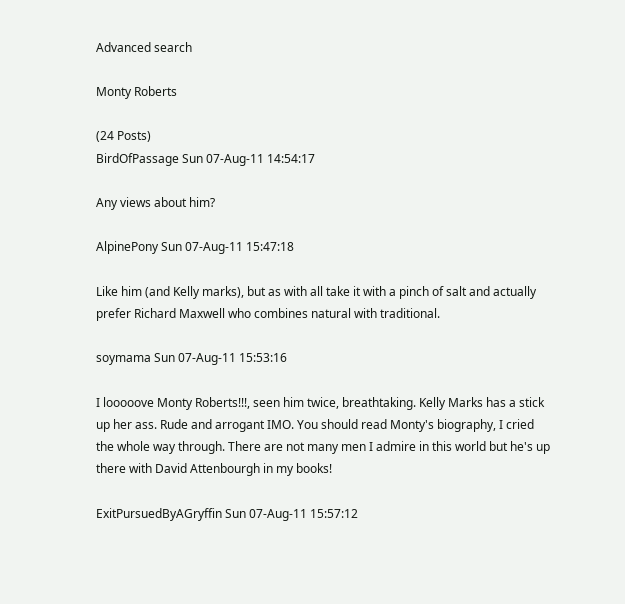Advanced search

Monty Roberts

(24 Posts)
BirdOfPassage Sun 07-Aug-11 14:54:17

Any views about him?

AlpinePony Sun 07-Aug-11 15:47:18

Like him (and Kelly marks), but as with all take it with a pinch of salt and actually prefer Richard Maxwell who combines natural with traditional.

soymama Sun 07-Aug-11 15:53:16

I looooove Monty Roberts!!!, seen him twice, breathtaking. Kelly Marks has a stick up her ass. Rude and arrogant IMO. You should read Monty's biography, I cried the whole way through. There are not many men I admire in this world but he's up there with David Attenbourgh in my books!

ExitPursuedByAGryffin Sun 07-Aug-11 15:57:12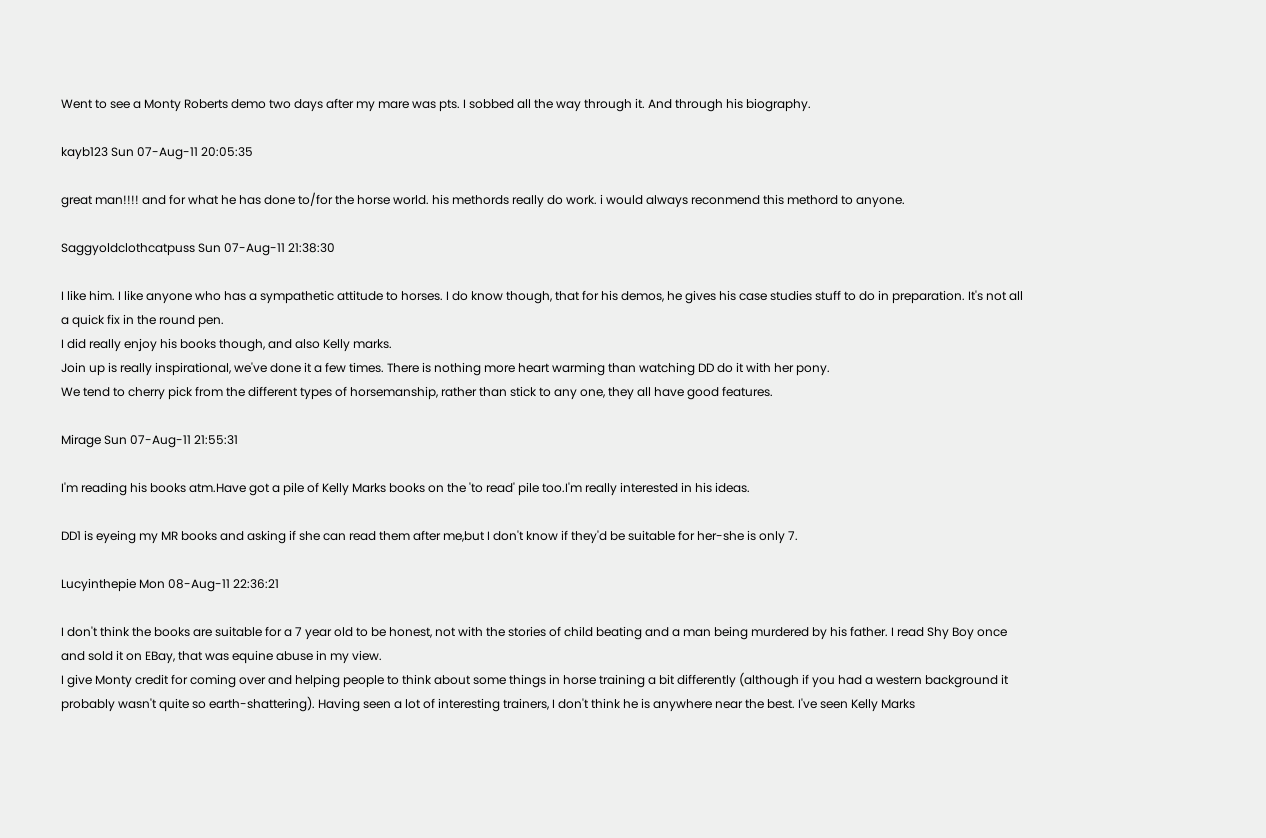Went to see a Monty Roberts demo two days after my mare was pts. I sobbed all the way through it. And through his biography.

kayb123 Sun 07-Aug-11 20:05:35

great man!!!! and for what he has done to/for the horse world. his methords really do work. i would always reconmend this methord to anyone.

Saggyoldclothcatpuss Sun 07-Aug-11 21:38:30

I like him. I like anyone who has a sympathetic attitude to horses. I do know though, that for his demos, he gives his case studies stuff to do in preparation. It's not all a quick fix in the round pen.
I did really enjoy his books though, and also Kelly marks.
Join up is really inspirational, we've done it a few times. There is nothing more heart warming than watching DD do it with her pony.
We tend to cherry pick from the different types of horsemanship, rather than stick to any one, they all have good features.

Mirage Sun 07-Aug-11 21:55:31

I'm reading his books atm.Have got a pile of Kelly Marks books on the 'to read' pile too.I'm really interested in his ideas.

DD1 is eyeing my MR books and asking if she can read them after me,but I don't know if they'd be suitable for her-she is only 7.

Lucyinthepie Mon 08-Aug-11 22:36:21

I don't think the books are suitable for a 7 year old to be honest, not with the stories of child beating and a man being murdered by his father. I read Shy Boy once and sold it on EBay, that was equine abuse in my view.
I give Monty credit for coming over and helping people to think about some things in horse training a bit differently (although if you had a western background it probably wasn't quite so earth-shattering). Having seen a lot of interesting trainers, I don't think he is anywhere near the best. I've seen Kelly Marks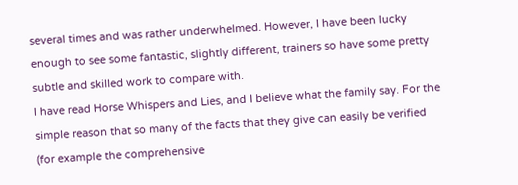several times and was rather underwhelmed. However, I have been lucky enough to see some fantastic, slightly different, trainers so have some pretty subtle and skilled work to compare with.
I have read Horse Whispers and Lies, and I believe what the family say. For the simple reason that so many of the facts that they give can easily be verified (for example the comprehensive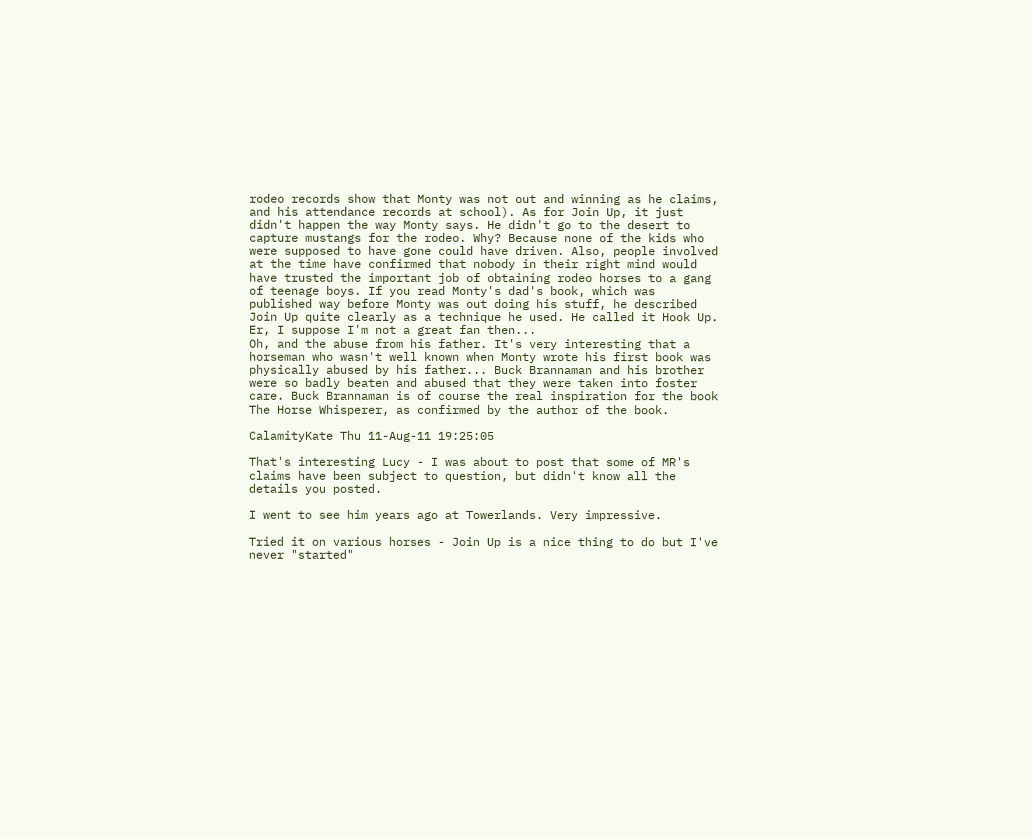rodeo records show that Monty was not out and winning as he claims, and his attendance records at school). As for Join Up, it just didn't happen the way Monty says. He didn't go to the desert to capture mustangs for the rodeo. Why? Because none of the kids who were supposed to have gone could have driven. Also, people involved at the time have confirmed that nobody in their right mind would have trusted the important job of obtaining rodeo horses to a gang of teenage boys. If you read Monty's dad's book, which was published way before Monty was out doing his stuff, he described Join Up quite clearly as a technique he used. He called it Hook Up.
Er, I suppose I'm not a great fan then...
Oh, and the abuse from his father. It's very interesting that a horseman who wasn't well known when Monty wrote his first book was physically abused by his father... Buck Brannaman and his brother were so badly beaten and abused that they were taken into foster care. Buck Brannaman is of course the real inspiration for the book The Horse Whisperer, as confirmed by the author of the book.

CalamityKate Thu 11-Aug-11 19:25:05

That's interesting Lucy - I was about to post that some of MR's claims have been subject to question, but didn't know all the details you posted.

I went to see him years ago at Towerlands. Very impressive.

Tried it on various horses - Join Up is a nice thing to do but I've never "started"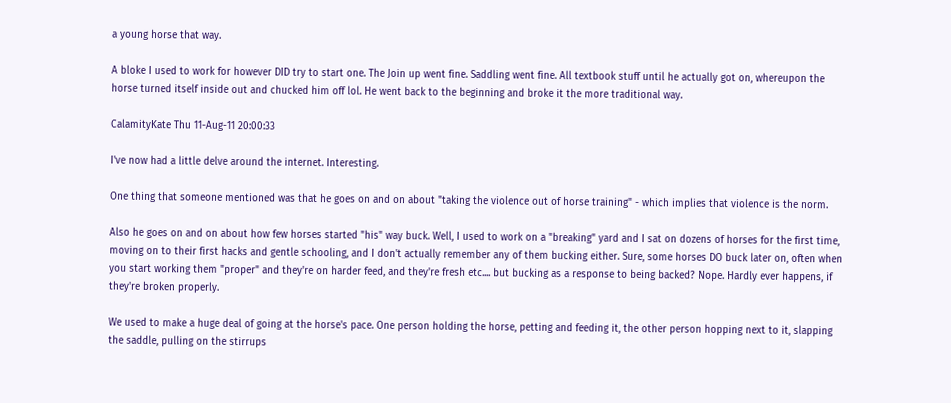a young horse that way.

A bloke I used to work for however DID try to start one. The Join up went fine. Saddling went fine. All textbook stuff until he actually got on, whereupon the horse turned itself inside out and chucked him off lol. He went back to the beginning and broke it the more traditional way.

CalamityKate Thu 11-Aug-11 20:00:33

I've now had a little delve around the internet. Interesting.

One thing that someone mentioned was that he goes on and on about "taking the violence out of horse training" - which implies that violence is the norm.

Also he goes on and on about how few horses started "his" way buck. Well, I used to work on a "breaking" yard and I sat on dozens of horses for the first time, moving on to their first hacks and gentle schooling, and I don't actually remember any of them bucking either. Sure, some horses DO buck later on, often when you start working them "proper" and they're on harder feed, and they're fresh etc.... but bucking as a response to being backed? Nope. Hardly ever happens, if they're broken properly.

We used to make a huge deal of going at the horse's pace. One person holding the horse, petting and feeding it, the other person hopping next to it, slapping the saddle, pulling on the stirrups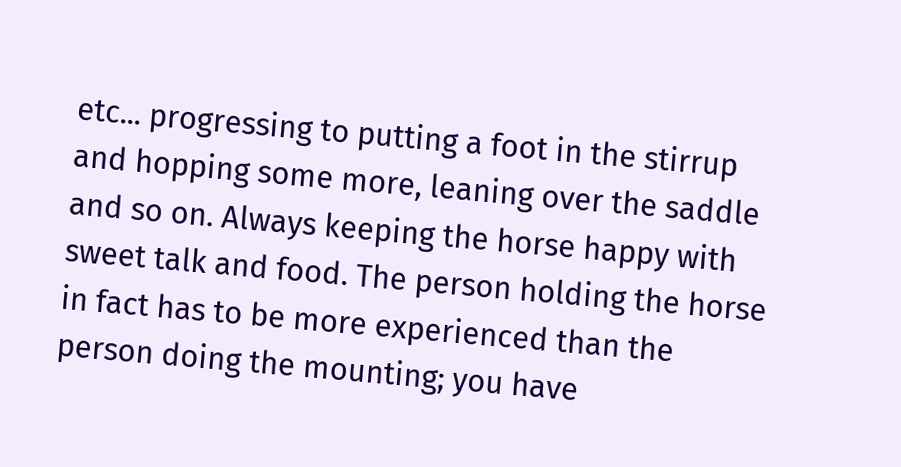etc... progressing to putting a foot in the stirrup and hopping some more, leaning over the saddle and so on. Always keeping the horse happy with sweet talk and food. The person holding the horse in fact has to be more experienced than the person doing the mounting; you have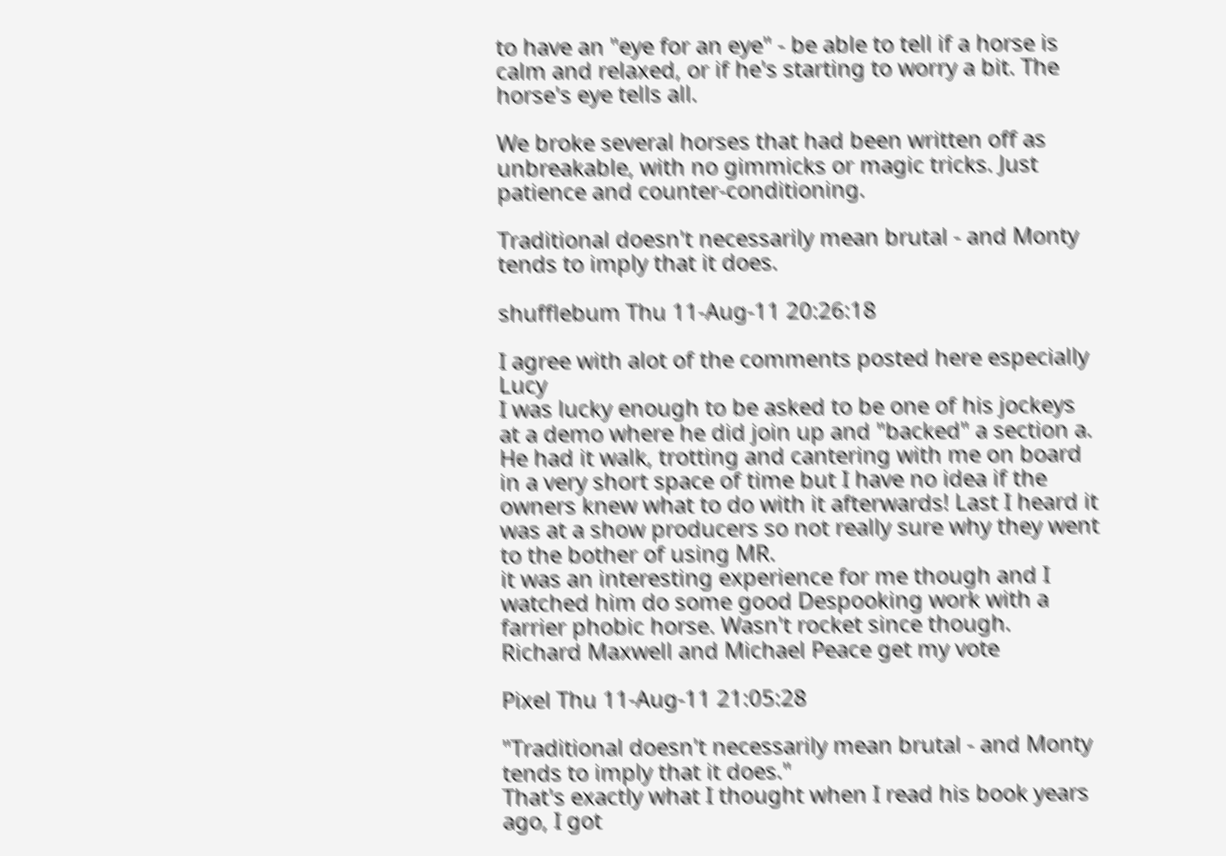to have an "eye for an eye" - be able to tell if a horse is calm and relaxed, or if he's starting to worry a bit. The horse's eye tells all.

We broke several horses that had been written off as unbreakable, with no gimmicks or magic tricks. Just patience and counter-conditioning.

Traditional doesn't necessarily mean brutal - and Monty tends to imply that it does.

shufflebum Thu 11-Aug-11 20:26:18

I agree with alot of the comments posted here especially Lucy
I was lucky enough to be asked to be one of his jockeys at a demo where he did join up and "backed" a section a. He had it walk, trotting and cantering with me on board in a very short space of time but I have no idea if the owners knew what to do with it afterwards! Last I heard it was at a show producers so not really sure why they went to the bother of using MR.
it was an interesting experience for me though and I watched him do some good Despooking work with a farrier phobic horse. Wasn't rocket since though.
Richard Maxwell and Michael Peace get my vote

Pixel Thu 11-Aug-11 21:05:28

"Traditional doesn't necessarily mean brutal - and Monty tends to imply that it does."
That's exactly what I thought when I read his book years ago, I got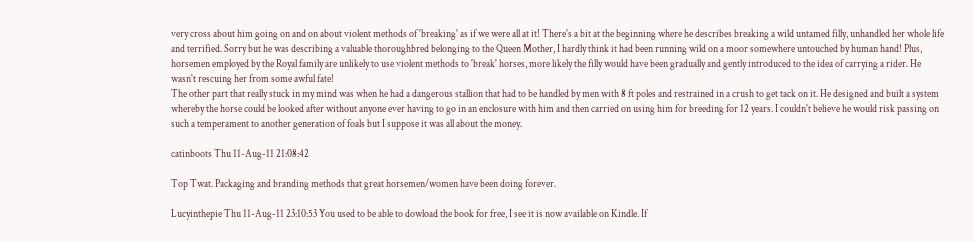very cross about him going on and on about violent methods of 'breaking' as if we were all at it! There's a bit at the beginning where he describes breaking a wild untamed filly, unhandled her whole life and terrified. Sorry but he was describing a valuable thoroughbred belonging to the Queen Mother, I hardly think it had been running wild on a moor somewhere untouched by human hand! Plus, horsemen employed by the Royal family are unlikely to use violent methods to 'break' horses, more likely the filly would have been gradually and gently introduced to the idea of carrying a rider. He wasn't rescuing her from some awful fate!
The other part that really stuck in my mind was when he had a dangerous stallion that had to be handled by men with 8 ft poles and restrained in a crush to get tack on it. He designed and built a system whereby the horse could be looked after without anyone ever having to go in an enclosure with him and then carried on using him for breeding for 12 years. I couldn't believe he would risk passing on such a temperament to another generation of foals but I suppose it was all about the money.

catinboots Thu 11-Aug-11 21:08:42

Top Twat. Packaging and branding methods that great horsemen/women have been doing forever.

Lucyinthepie Thu 11-Aug-11 23:10:53 You used to be able to dowload the book for free, I see it is now available on Kindle. If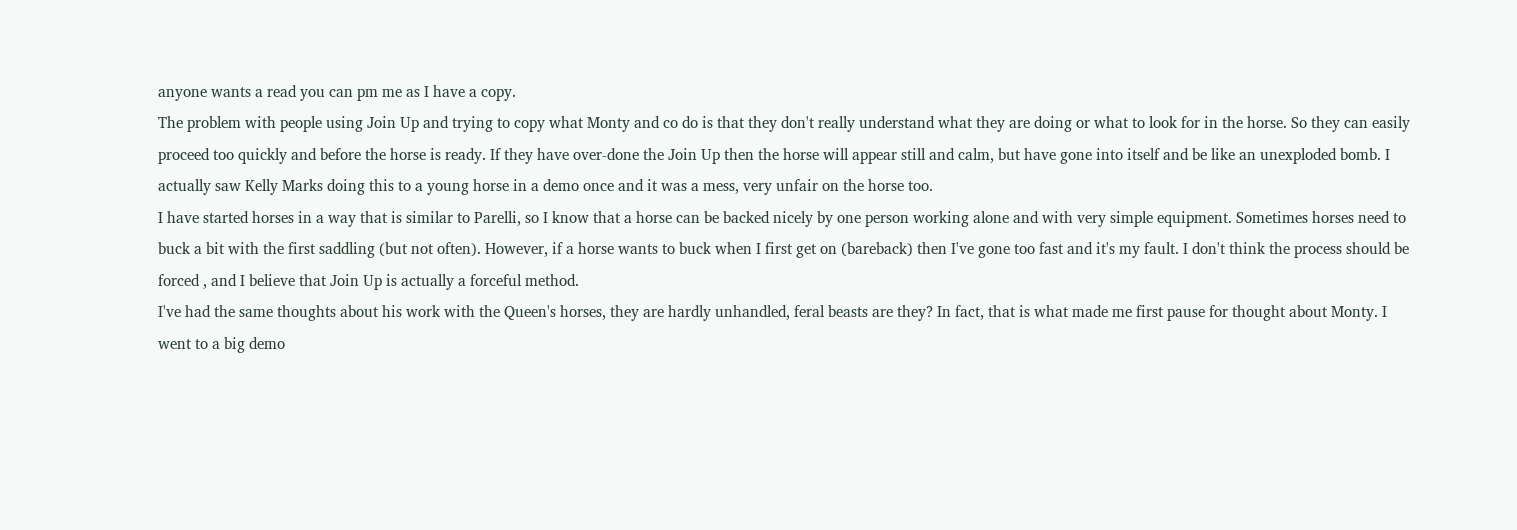anyone wants a read you can pm me as I have a copy.
The problem with people using Join Up and trying to copy what Monty and co do is that they don't really understand what they are doing or what to look for in the horse. So they can easily proceed too quickly and before the horse is ready. If they have over-done the Join Up then the horse will appear still and calm, but have gone into itself and be like an unexploded bomb. I actually saw Kelly Marks doing this to a young horse in a demo once and it was a mess, very unfair on the horse too.
I have started horses in a way that is similar to Parelli, so I know that a horse can be backed nicely by one person working alone and with very simple equipment. Sometimes horses need to buck a bit with the first saddling (but not often). However, if a horse wants to buck when I first get on (bareback) then I've gone too fast and it's my fault. I don't think the process should be forced , and I believe that Join Up is actually a forceful method.
I've had the same thoughts about his work with the Queen's horses, they are hardly unhandled, feral beasts are they? In fact, that is what made me first pause for thought about Monty. I went to a big demo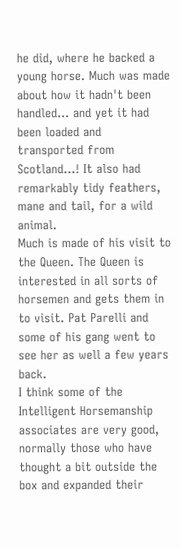he did, where he backed a young horse. Much was made about how it hadn't been handled... and yet it had been loaded and transported from Scotland...! It also had remarkably tidy feathers, mane and tail, for a wild animal.
Much is made of his visit to the Queen. The Queen is interested in all sorts of horsemen and gets them in to visit. Pat Parelli and some of his gang went to see her as well a few years back.
I think some of the Intelligent Horsemanship associates are very good, normally those who have thought a bit outside the box and expanded their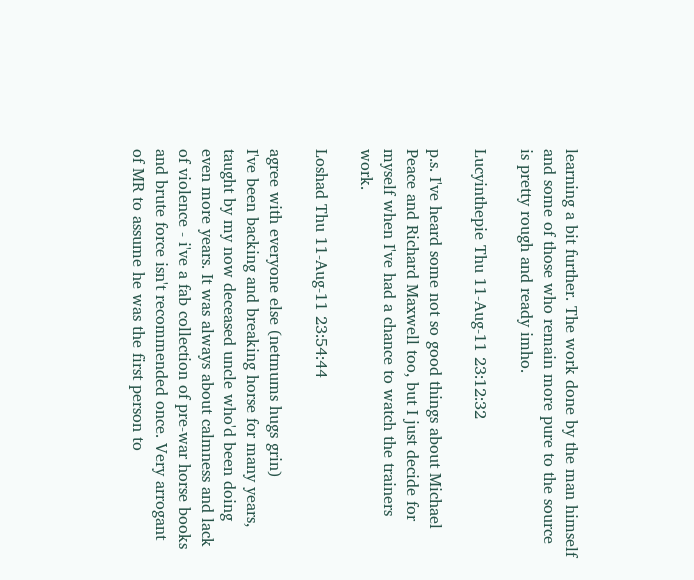learning a bit further. The work done by the man himself and some of those who remain more pure to the source is pretty rough and ready imho.

Lucyinthepie Thu 11-Aug-11 23:12:32

p.s. I've heard some not so good things about Michael Peace and Richard Maxwell too, but I just decide for myself when I've had a chance to watch the trainers work.

Loshad Thu 11-Aug-11 23:54:44

agree with everyone else (netmums hugs grin)
I've been backing and breaking horse for many years, taught by my now deceased uncle who'd been doing even more years. It was always about calmness and lack of violence - i've a fab collection of pre-war horse books and brute force isn't recommended once. Very arrogant of MR to assume he was the first person to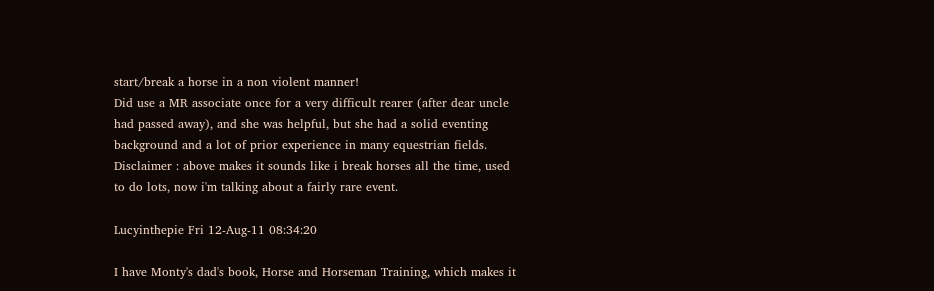start/break a horse in a non violent manner!
Did use a MR associate once for a very difficult rearer (after dear uncle had passed away), and she was helpful, but she had a solid eventing background and a lot of prior experience in many equestrian fields.
Disclaimer : above makes it sounds like i break horses all the time, used to do lots, now i'm talking about a fairly rare event.

Lucyinthepie Fri 12-Aug-11 08:34:20

I have Monty's dad's book, Horse and Horseman Training, which makes it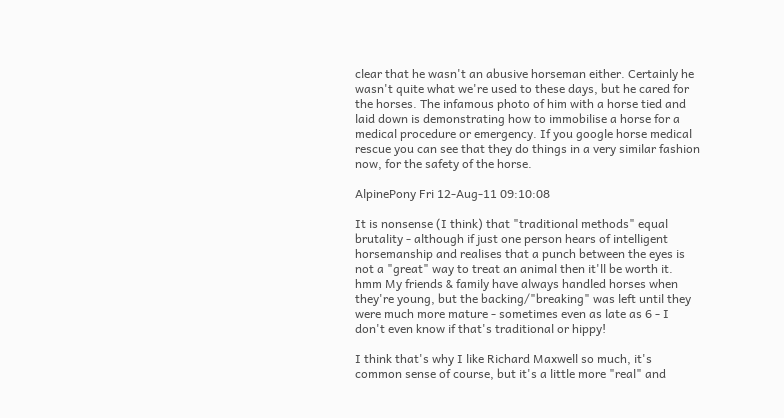clear that he wasn't an abusive horseman either. Certainly he wasn't quite what we're used to these days, but he cared for the horses. The infamous photo of him with a horse tied and laid down is demonstrating how to immobilise a horse for a medical procedure or emergency. If you google horse medical rescue you can see that they do things in a very similar fashion now, for the safety of the horse.

AlpinePony Fri 12-Aug-11 09:10:08

It is nonsense (I think) that "traditional methods" equal brutality - although if just one person hears of intelligent horsemanship and realises that a punch between the eyes is not a "great" way to treat an animal then it'll be worth it. hmm My friends & family have always handled horses when they're young, but the backing/"breaking" was left until they were much more mature - sometimes even as late as 6 - I don't even know if that's traditional or hippy!

I think that's why I like Richard Maxwell so much, it's common sense of course, but it's a little more "real" and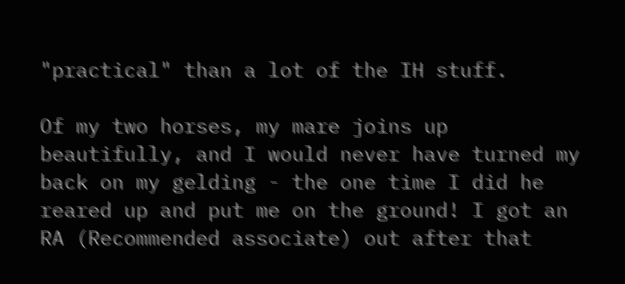"practical" than a lot of the IH stuff.

Of my two horses, my mare joins up beautifully, and I would never have turned my back on my gelding - the one time I did he reared up and put me on the ground! I got an RA (Recommended associate) out after that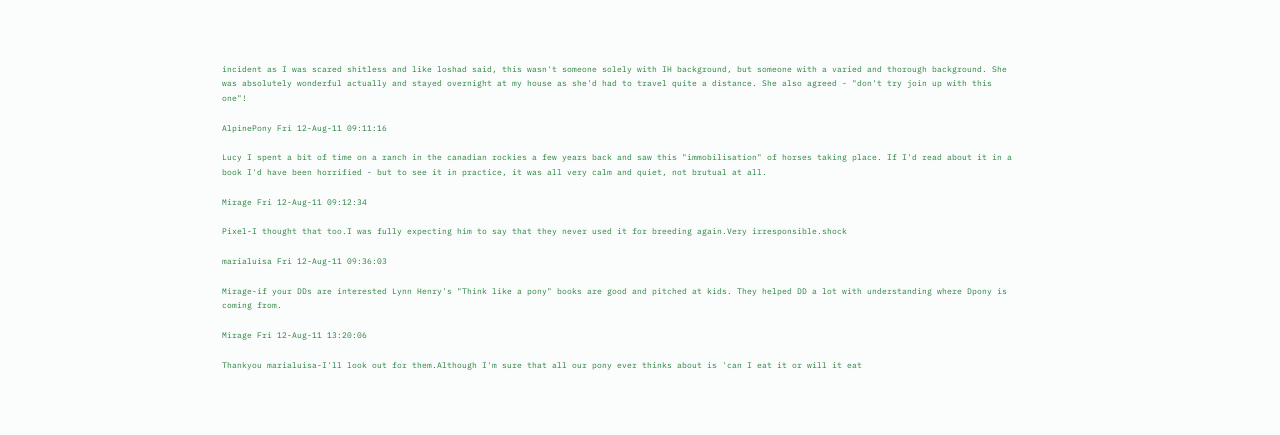incident as I was scared shitless and like loshad said, this wasn't someone solely with IH background, but someone with a varied and thorough background. She was absolutely wonderful actually and stayed overnight at my house as she'd had to travel quite a distance. She also agreed - "don't try join up with this one"!

AlpinePony Fri 12-Aug-11 09:11:16

Lucy I spent a bit of time on a ranch in the canadian rockies a few years back and saw this "immobilisation" of horses taking place. If I'd read about it in a book I'd have been horrified - but to see it in practice, it was all very calm and quiet, not brutual at all.

Mirage Fri 12-Aug-11 09:12:34

Pixel-I thought that too.I was fully expecting him to say that they never used it for breeding again.Very irresponsible.shock

marialuisa Fri 12-Aug-11 09:36:03

Mirage-if your DDs are interested Lynn Henry's "Think like a pony" books are good and pitched at kids. They helped DD a lot with understanding where Dpony is coming from.

Mirage Fri 12-Aug-11 13:20:06

Thankyou marialuisa-I'll look out for them.Although I'm sure that all our pony ever thinks about is 'can I eat it or will it eat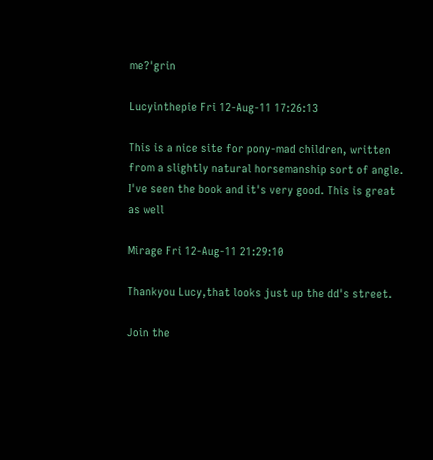me?'grin

Lucyinthepie Fri 12-Aug-11 17:26:13

This is a nice site for pony-mad children, written from a slightly natural horsemanship sort of angle. I've seen the book and it's very good. This is great as well

Mirage Fri 12-Aug-11 21:29:10

Thankyou Lucy,that looks just up the dd's street.

Join the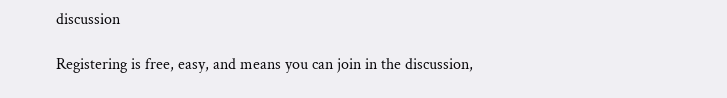discussion

Registering is free, easy, and means you can join in the discussion,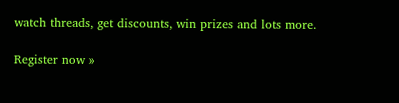watch threads, get discounts, win prizes and lots more.

Register now »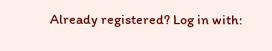Already registered? Log in with: